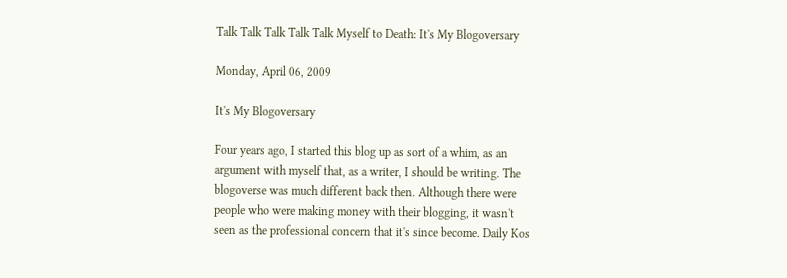Talk Talk Talk Talk Talk Myself to Death: It's My Blogoversary

Monday, April 06, 2009

It's My Blogoversary

Four years ago, I started this blog up as sort of a whim, as an argument with myself that, as a writer, I should be writing. The blogoverse was much different back then. Although there were people who were making money with their blogging, it wasn't seen as the professional concern that it's since become. Daily Kos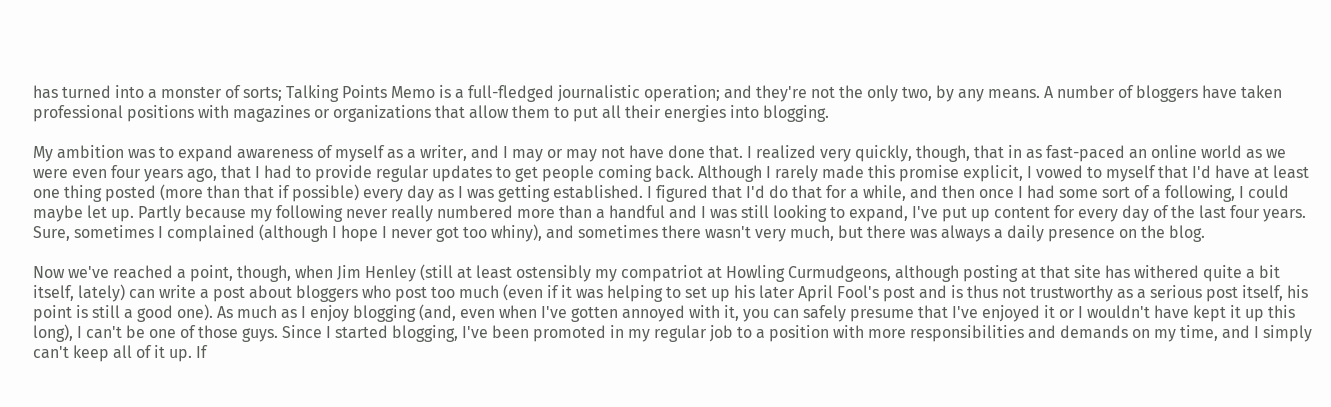has turned into a monster of sorts; Talking Points Memo is a full-fledged journalistic operation; and they're not the only two, by any means. A number of bloggers have taken professional positions with magazines or organizations that allow them to put all their energies into blogging.

My ambition was to expand awareness of myself as a writer, and I may or may not have done that. I realized very quickly, though, that in as fast-paced an online world as we were even four years ago, that I had to provide regular updates to get people coming back. Although I rarely made this promise explicit, I vowed to myself that I'd have at least one thing posted (more than that if possible) every day as I was getting established. I figured that I'd do that for a while, and then once I had some sort of a following, I could maybe let up. Partly because my following never really numbered more than a handful and I was still looking to expand, I've put up content for every day of the last four years. Sure, sometimes I complained (although I hope I never got too whiny), and sometimes there wasn't very much, but there was always a daily presence on the blog.

Now we've reached a point, though, when Jim Henley (still at least ostensibly my compatriot at Howling Curmudgeons, although posting at that site has withered quite a bit itself, lately) can write a post about bloggers who post too much (even if it was helping to set up his later April Fool's post and is thus not trustworthy as a serious post itself, his point is still a good one). As much as I enjoy blogging (and, even when I've gotten annoyed with it, you can safely presume that I've enjoyed it or I wouldn't have kept it up this long), I can't be one of those guys. Since I started blogging, I've been promoted in my regular job to a position with more responsibilities and demands on my time, and I simply can't keep all of it up. If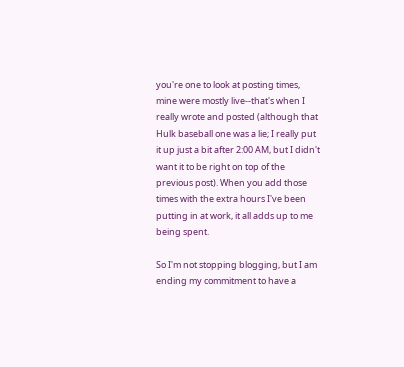you're one to look at posting times, mine were mostly live--that's when I really wrote and posted (although that Hulk baseball one was a lie; I really put it up just a bit after 2:00 AM, but I didn't want it to be right on top of the previous post). When you add those times with the extra hours I've been putting in at work, it all adds up to me being spent.

So I'm not stopping blogging, but I am ending my commitment to have a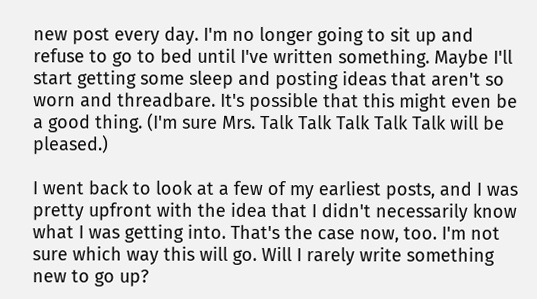new post every day. I'm no longer going to sit up and refuse to go to bed until I've written something. Maybe I'll start getting some sleep and posting ideas that aren't so worn and threadbare. It's possible that this might even be a good thing. (I'm sure Mrs. Talk Talk Talk Talk Talk will be pleased.)

I went back to look at a few of my earliest posts, and I was pretty upfront with the idea that I didn't necessarily know what I was getting into. That's the case now, too. I'm not sure which way this will go. Will I rarely write something new to go up?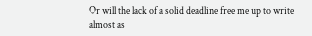Or will the lack of a solid deadline free me up to write almost as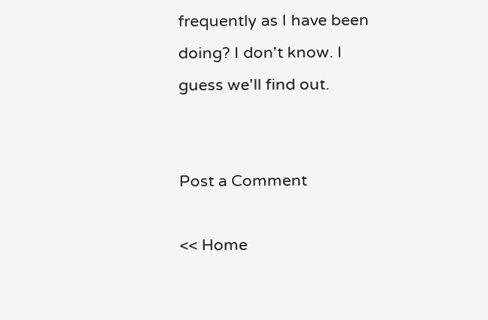frequently as I have been doing? I don't know. I guess we'll find out.


Post a Comment

<< Home